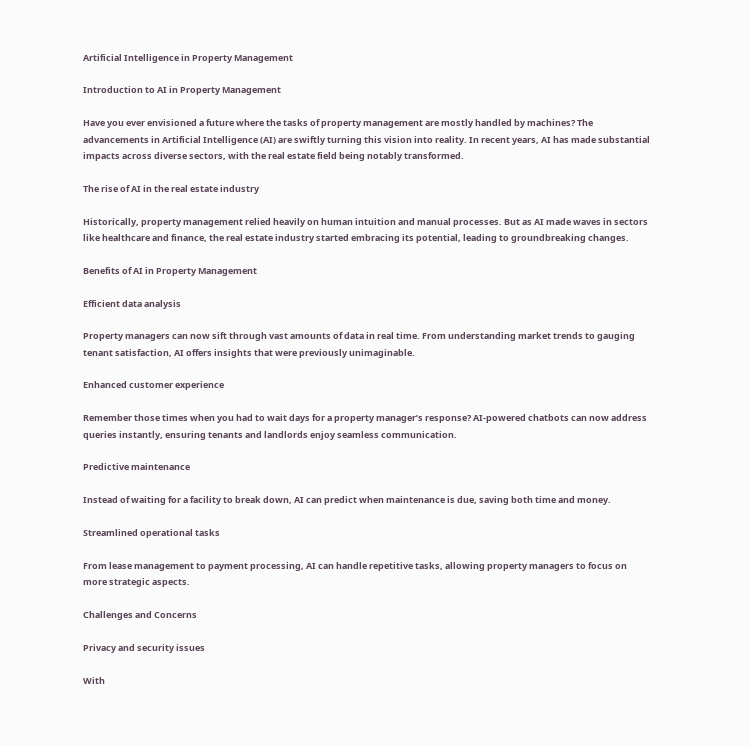Artificial Intelligence in Property Management

Introduction to AI in Property Management

Have you ever envisioned a future where the tasks of property management are mostly handled by machines? The advancements in Artificial Intelligence (AI) are swiftly turning this vision into reality. In recent years, AI has made substantial impacts across diverse sectors, with the real estate field being notably transformed.

The rise of AI in the real estate industry

Historically, property management relied heavily on human intuition and manual processes. But as AI made waves in sectors like healthcare and finance, the real estate industry started embracing its potential, leading to groundbreaking changes.

Benefits of AI in Property Management

Efficient data analysis

Property managers can now sift through vast amounts of data in real time. From understanding market trends to gauging tenant satisfaction, AI offers insights that were previously unimaginable.

Enhanced customer experience

Remember those times when you had to wait days for a property manager’s response? AI-powered chatbots can now address queries instantly, ensuring tenants and landlords enjoy seamless communication.

Predictive maintenance

Instead of waiting for a facility to break down, AI can predict when maintenance is due, saving both time and money.

Streamlined operational tasks

From lease management to payment processing, AI can handle repetitive tasks, allowing property managers to focus on more strategic aspects.

Challenges and Concerns

Privacy and security issues

With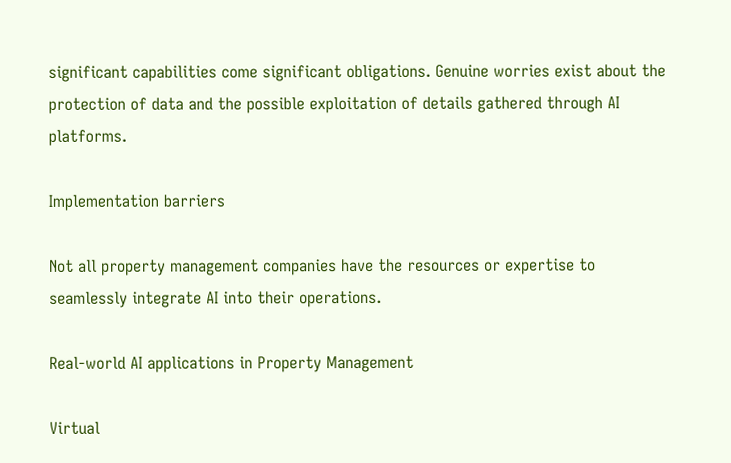significant capabilities come significant obligations. Genuine worries exist about the protection of data and the possible exploitation of details gathered through AI platforms.

Implementation barriers

Not all property management companies have the resources or expertise to seamlessly integrate AI into their operations.

Real-world AI applications in Property Management

Virtual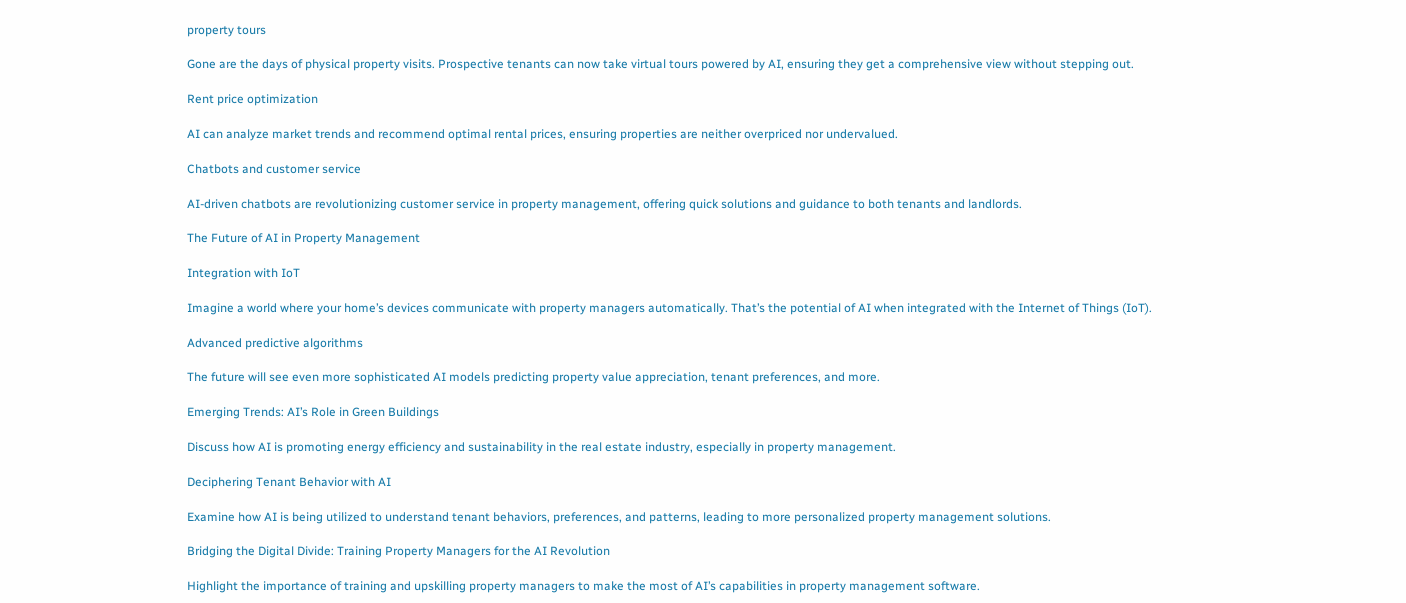property tours

Gone are the days of physical property visits. Prospective tenants can now take virtual tours powered by AI, ensuring they get a comprehensive view without stepping out.

Rent price optimization

AI can analyze market trends and recommend optimal rental prices, ensuring properties are neither overpriced nor undervalued.

Chatbots and customer service

AI-driven chatbots are revolutionizing customer service in property management, offering quick solutions and guidance to both tenants and landlords.

The Future of AI in Property Management

Integration with IoT

Imagine a world where your home’s devices communicate with property managers automatically. That’s the potential of AI when integrated with the Internet of Things (IoT).

Advanced predictive algorithms

The future will see even more sophisticated AI models predicting property value appreciation, tenant preferences, and more.

Emerging Trends: AI’s Role in Green Buildings

Discuss how AI is promoting energy efficiency and sustainability in the real estate industry, especially in property management.

Deciphering Tenant Behavior with AI

Examine how AI is being utilized to understand tenant behaviors, preferences, and patterns, leading to more personalized property management solutions.

Bridging the Digital Divide: Training Property Managers for the AI Revolution

Highlight the importance of training and upskilling property managers to make the most of AI’s capabilities in property management software.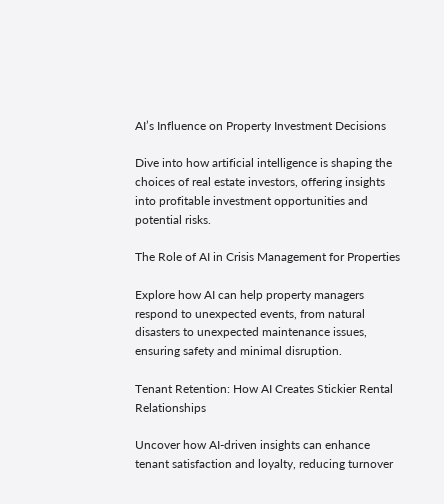AI’s Influence on Property Investment Decisions

Dive into how artificial intelligence is shaping the choices of real estate investors, offering insights into profitable investment opportunities and potential risks.

The Role of AI in Crisis Management for Properties

Explore how AI can help property managers respond to unexpected events, from natural disasters to unexpected maintenance issues, ensuring safety and minimal disruption.

Tenant Retention: How AI Creates Stickier Rental Relationships

Uncover how AI-driven insights can enhance tenant satisfaction and loyalty, reducing turnover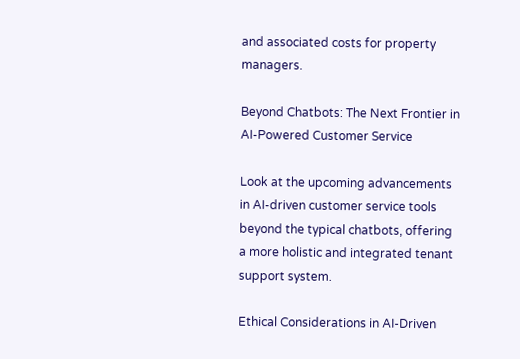and associated costs for property managers.

Beyond Chatbots: The Next Frontier in AI-Powered Customer Service

Look at the upcoming advancements in AI-driven customer service tools beyond the typical chatbots, offering a more holistic and integrated tenant support system.

Ethical Considerations in AI-Driven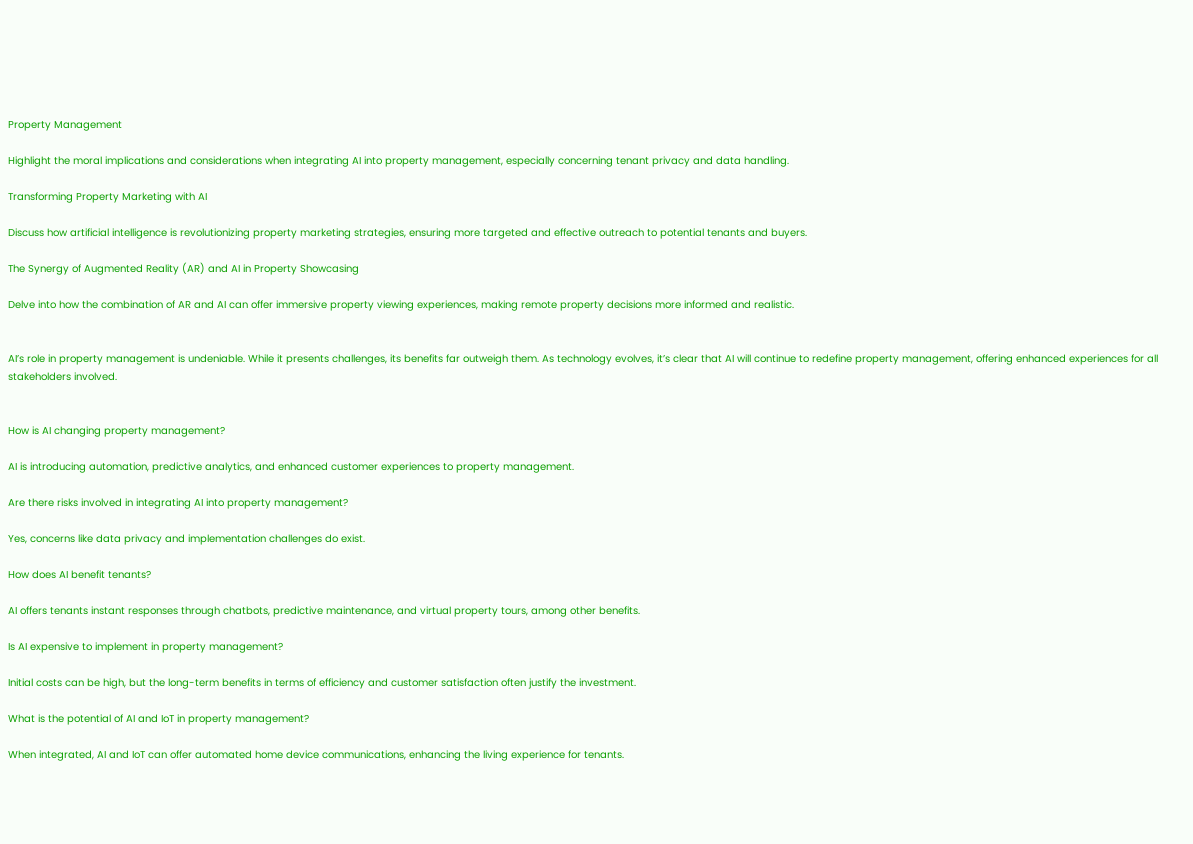Property Management

Highlight the moral implications and considerations when integrating AI into property management, especially concerning tenant privacy and data handling.

Transforming Property Marketing with AI

Discuss how artificial intelligence is revolutionizing property marketing strategies, ensuring more targeted and effective outreach to potential tenants and buyers.

The Synergy of Augmented Reality (AR) and AI in Property Showcasing

Delve into how the combination of AR and AI can offer immersive property viewing experiences, making remote property decisions more informed and realistic.


AI’s role in property management is undeniable. While it presents challenges, its benefits far outweigh them. As technology evolves, it’s clear that AI will continue to redefine property management, offering enhanced experiences for all stakeholders involved.


How is AI changing property management?

AI is introducing automation, predictive analytics, and enhanced customer experiences to property management.

Are there risks involved in integrating AI into property management?

Yes, concerns like data privacy and implementation challenges do exist.

How does AI benefit tenants?

AI offers tenants instant responses through chatbots, predictive maintenance, and virtual property tours, among other benefits.

Is AI expensive to implement in property management?

Initial costs can be high, but the long-term benefits in terms of efficiency and customer satisfaction often justify the investment.

What is the potential of AI and IoT in property management?

When integrated, AI and IoT can offer automated home device communications, enhancing the living experience for tenants.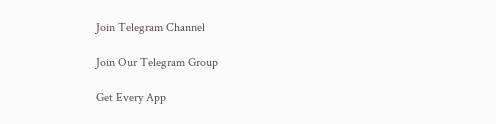Join Telegram Channel

Join Our Telegram Group

Get Every App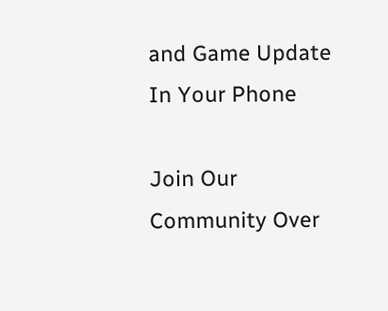and Game Update In Your Phone

Join Our Community Over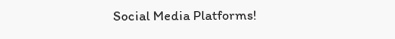Social Media Platforms!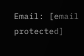Email: [email protected]